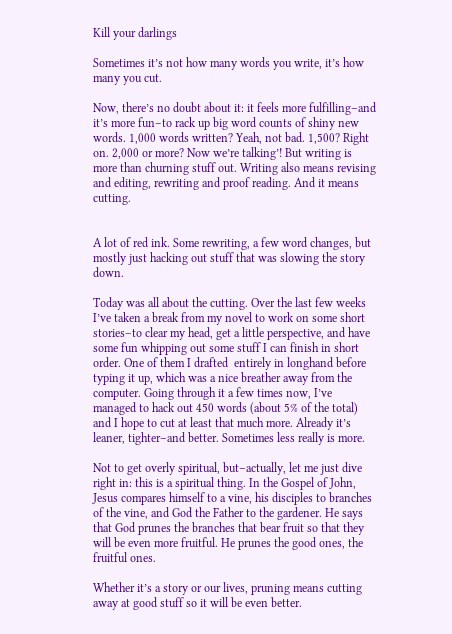Kill your darlings

Sometimes it’s not how many words you write, it’s how many you cut.

Now, there’s no doubt about it: it feels more fulfilling–and it’s more fun–to rack up big word counts of shiny new words. 1,000 words written? Yeah, not bad. 1,500? Right on. 2,000 or more? Now we’re talking’! But writing is more than churning stuff out. Writing also means revising and editing, rewriting and proof reading. And it means cutting.


A lot of red ink. Some rewriting, a few word changes, but mostly just hacking out stuff that was slowing the story down.

Today was all about the cutting. Over the last few weeks I’ve taken a break from my novel to work on some short stories–to clear my head, get a little perspective, and have some fun whipping out some stuff I can finish in short order. One of them I drafted  entirely in longhand before typing it up, which was a nice breather away from the computer. Going through it a few times now, I’ve managed to hack out 450 words (about 5% of the total) and I hope to cut at least that much more. Already it’s leaner, tighter–and better. Sometimes less really is more.

Not to get overly spiritual, but–actually, let me just dive right in: this is a spiritual thing. In the Gospel of John,  Jesus compares himself to a vine, his disciples to branches of the vine, and God the Father to the gardener. He says that God prunes the branches that bear fruit so that they will be even more fruitful. He prunes the good ones, the fruitful ones.

Whether it’s a story or our lives, pruning means cutting away at good stuff so it will be even better.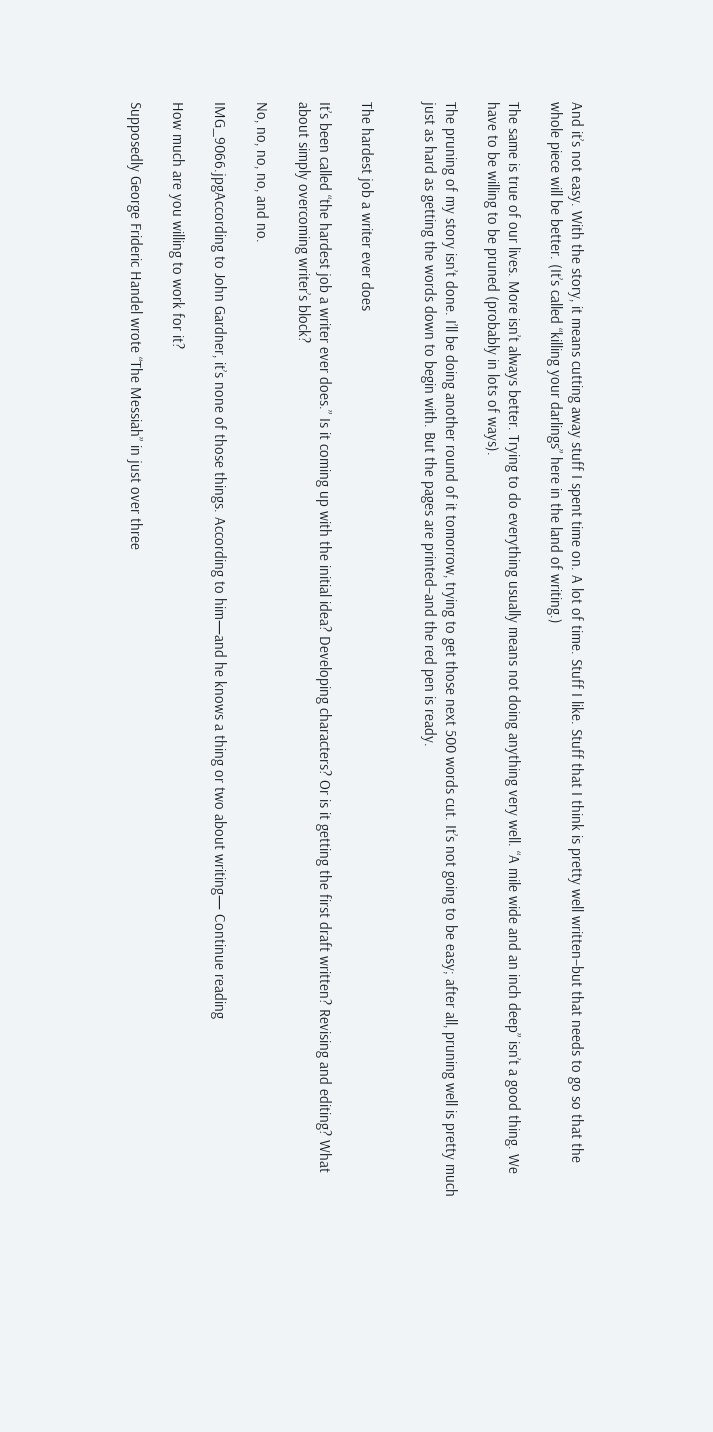And it’s not easy. With the story, it means cutting away stuff I spent time on. A lot of time. Stuff I like. Stuff that I think is pretty well written–but that needs to go so that the whole piece will be better. (It’s called “killing your darlings” here in the land of writing.)

The same is true of our lives. More isn’t always better. Trying to do everything usually means not doing anything very well. “A mile wide and an inch deep” isn’t a good thing. We have to be willing to be pruned (probably in lots of ways).

The pruning of my story isn’t done. I’ll be doing another round of it tomorrow, trying to get those next 500 words cut. It’s not going to be easy; after all, pruning well is pretty much just as hard as getting the words down to begin with. But the pages are printed–and the red pen is ready.


The hardest job a writer ever does

It’s been called “the hardest job a writer ever does.” Is it coming up with the initial idea? Developing characters? Or is it getting the first draft written? Revising and editing? What about simply overcoming writer’s block?

No, no, no, no, and no.

IMG_9066.jpgAccording to John Gardner, it’s none of those things. According to him—and he knows a thing or two about writing— Continue reading

How much are you willing to work for it?

Supposedly George Frideric Handel wrote “The Messiah” in just over three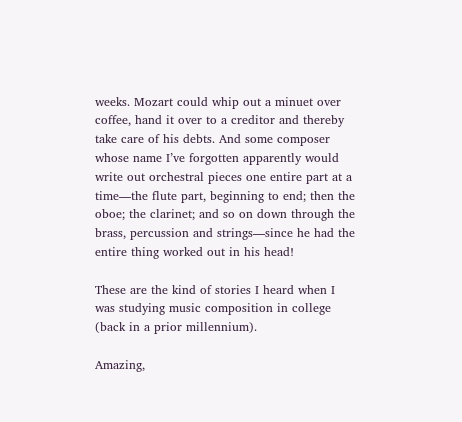weeks. Mozart could whip out a minuet over coffee, hand it over to a creditor and thereby take care of his debts. And some composer whose name I’ve forgotten apparently would write out orchestral pieces one entire part at a time—the flute part, beginning to end; then the oboe; the clarinet; and so on down through the brass, percussion and strings—since he had the entire thing worked out in his head!

These are the kind of stories I heard when I was studying music composition in college (back in a prior millennium).

Amazing,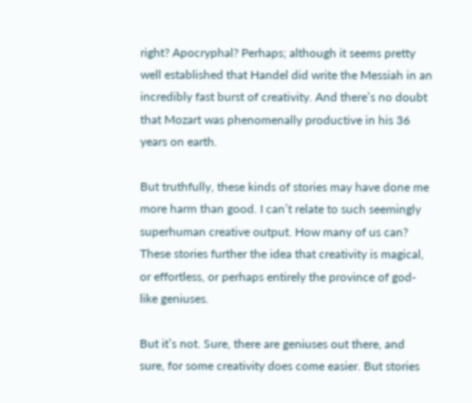right? Apocryphal? Perhaps; although it seems pretty well established that Handel did write the Messiah in an incredibly fast burst of creativity. And there’s no doubt that Mozart was phenomenally productive in his 36 years on earth.

But truthfully, these kinds of stories may have done me more harm than good. I can’t relate to such seemingly superhuman creative output. How many of us can? These stories further the idea that creativity is magical, or effortless, or perhaps entirely the province of god-like geniuses.

But it’s not. Sure, there are geniuses out there, and sure, for some creativity does come easier. But stories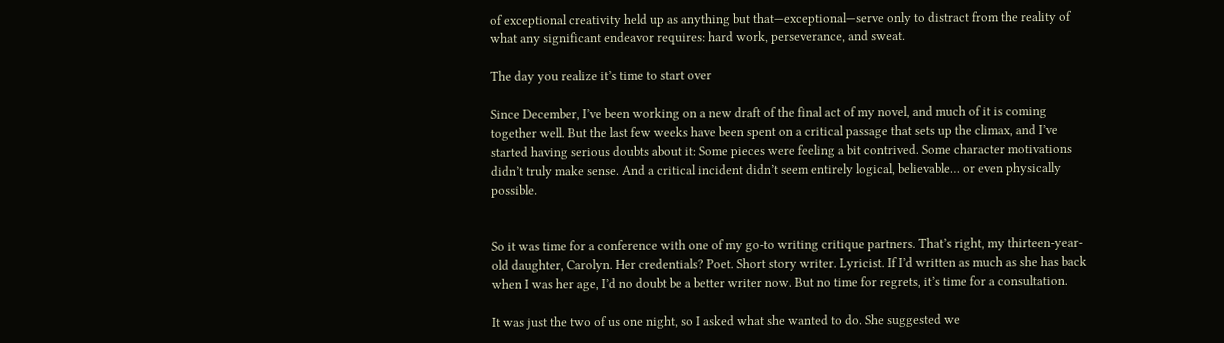of exceptional creativity held up as anything but that—exceptional—serve only to distract from the reality of what any significant endeavor requires: hard work, perseverance, and sweat.

The day you realize it’s time to start over

Since December, I’ve been working on a new draft of the final act of my novel, and much of it is coming together well. But the last few weeks have been spent on a critical passage that sets up the climax, and I’ve started having serious doubts about it: Some pieces were feeling a bit contrived. Some character motivations didn’t truly make sense. And a critical incident didn’t seem entirely logical, believable… or even physically possible.


So it was time for a conference with one of my go-to writing critique partners. That’s right, my thirteen-year-old daughter, Carolyn. Her credentials? Poet. Short story writer. Lyricist. If I’d written as much as she has back when I was her age, I’d no doubt be a better writer now. But no time for regrets, it’s time for a consultation.

It was just the two of us one night, so I asked what she wanted to do. She suggested we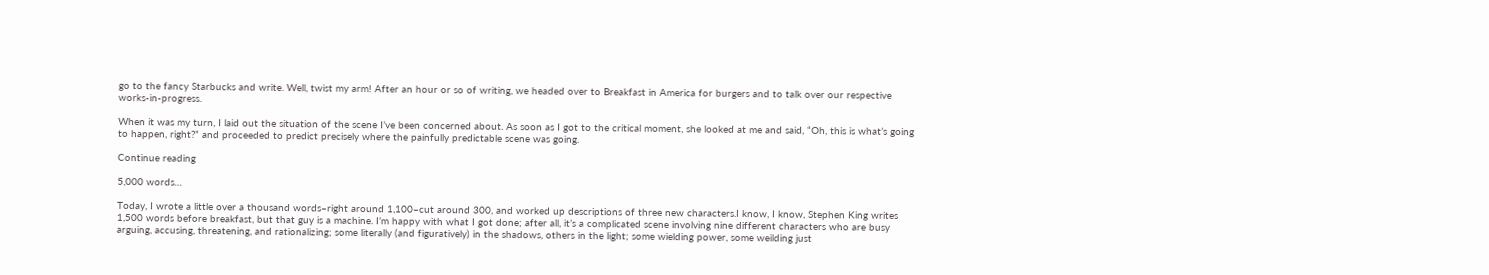go to the fancy Starbucks and write. Well, twist my arm! After an hour or so of writing, we headed over to Breakfast in America for burgers and to talk over our respective works-in-progress.

When it was my turn, I laid out the situation of the scene I’ve been concerned about. As soon as I got to the critical moment, she looked at me and said, “Oh, this is what’s going to happen, right?” and proceeded to predict precisely where the painfully predictable scene was going.

Continue reading

5,000 words…

Today, I wrote a little over a thousand words–right around 1,100–cut around 300, and worked up descriptions of three new characters.I know, I know, Stephen King writes 1,500 words before breakfast, but that guy is a machine. I’m happy with what I got done; after all, it’s a complicated scene involving nine different characters who are busy arguing, accusing, threatening, and rationalizing; some literally (and figuratively) in the shadows, others in the light; some wielding power, some weilding just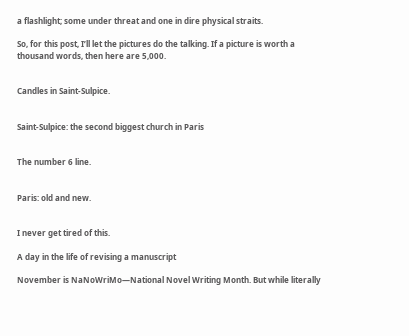a flashlight; some under threat and one in dire physical straits.

So, for this post, I’ll let the pictures do the talking. If a picture is worth a thousand words, then here are 5,000.


Candles in Saint-Sulpice.


Saint-Sulpice: the second biggest church in Paris


The number 6 line.


Paris: old and new.


I never get tired of this.

A day in the life of revising a manuscript

November is NaNoWriMo—National Novel Writing Month. But while literally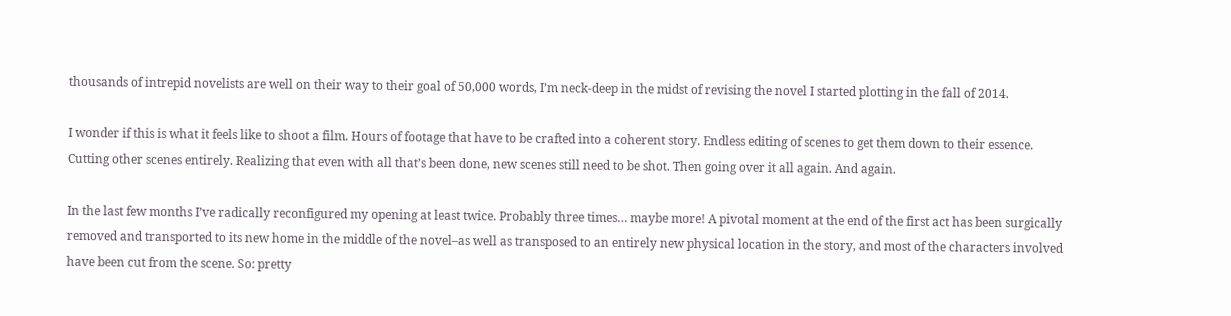thousands of intrepid novelists are well on their way to their goal of 50,000 words, I’m neck-deep in the midst of revising the novel I started plotting in the fall of 2014.

I wonder if this is what it feels like to shoot a film. Hours of footage that have to be crafted into a coherent story. Endless editing of scenes to get them down to their essence. Cutting other scenes entirely. Realizing that even with all that’s been done, new scenes still need to be shot. Then going over it all again. And again.

In the last few months I’ve radically reconfigured my opening at least twice. Probably three times… maybe more! A pivotal moment at the end of the first act has been surgically removed and transported to its new home in the middle of the novel–as well as transposed to an entirely new physical location in the story, and most of the characters involved have been cut from the scene. So: pretty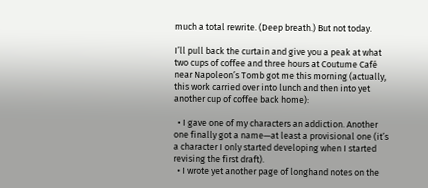much a total rewrite. (Deep breath.) But not today.

I’ll pull back the curtain and give you a peak at what two cups of coffee and three hours at Coutume Café near Napoleon’s Tomb got me this morning (actually, this work carried over into lunch and then into yet another cup of coffee back home):

  • I gave one of my characters an addiction. Another one finally got a name—at least a provisional one (it’s a character I only started developing when I started revising the first draft).
  • I wrote yet another page of longhand notes on the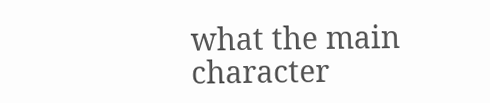what the main character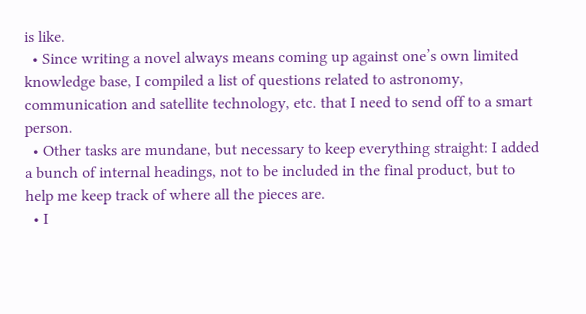is like.
  • Since writing a novel always means coming up against one’s own limited knowledge base, I compiled a list of questions related to astronomy, communication and satellite technology, etc. that I need to send off to a smart person.
  • Other tasks are mundane, but necessary to keep everything straight: I added a bunch of internal headings, not to be included in the final product, but to help me keep track of where all the pieces are.
  • I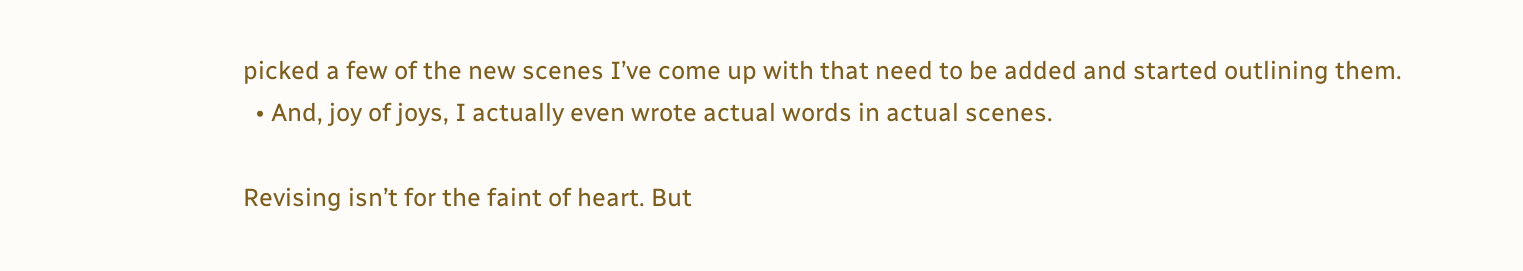picked a few of the new scenes I’ve come up with that need to be added and started outlining them.
  • And, joy of joys, I actually even wrote actual words in actual scenes.

Revising isn’t for the faint of heart. But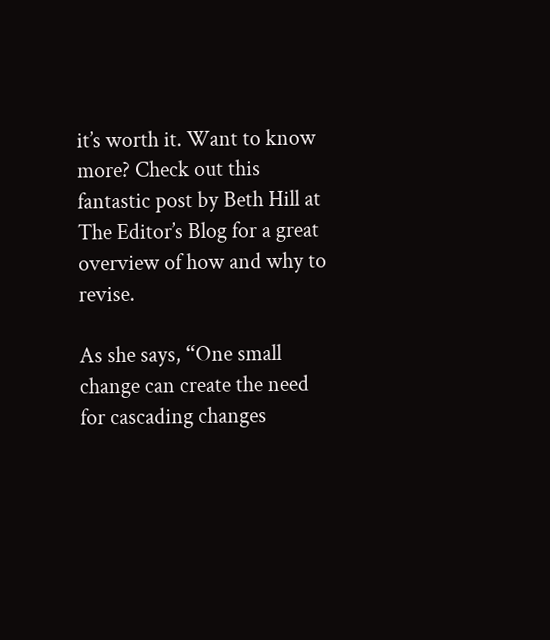it’s worth it. Want to know more? Check out this fantastic post by Beth Hill at The Editor’s Blog for a great overview of how and why to revise.

As she says, “One small change can create the need for cascading changes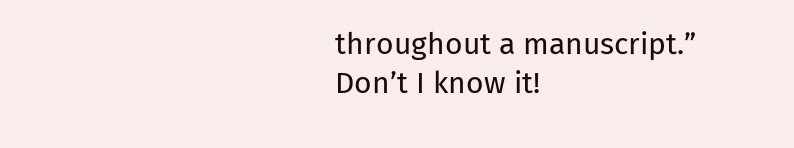throughout a manuscript.” Don’t I know it!